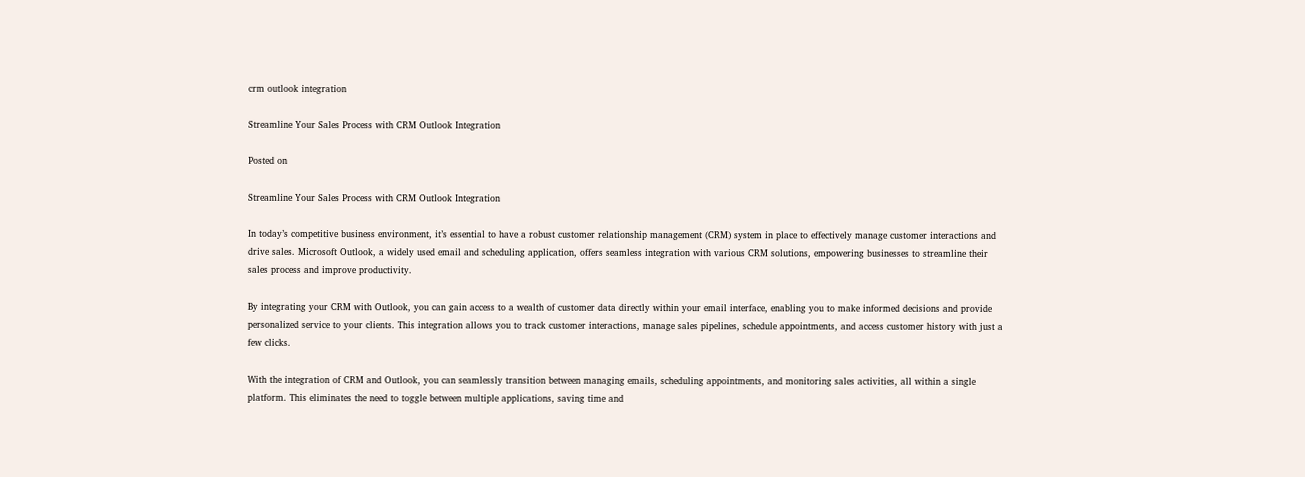crm outlook integration

Streamline Your Sales Process with CRM Outlook Integration

Posted on

Streamline Your Sales Process with CRM Outlook Integration

In today’s competitive business environment, it’s essential to have a robust customer relationship management (CRM) system in place to effectively manage customer interactions and drive sales. Microsoft Outlook, a widely used email and scheduling application, offers seamless integration with various CRM solutions, empowering businesses to streamline their sales process and improve productivity.

By integrating your CRM with Outlook, you can gain access to a wealth of customer data directly within your email interface, enabling you to make informed decisions and provide personalized service to your clients. This integration allows you to track customer interactions, manage sales pipelines, schedule appointments, and access customer history with just a few clicks.

With the integration of CRM and Outlook, you can seamlessly transition between managing emails, scheduling appointments, and monitoring sales activities, all within a single platform. This eliminates the need to toggle between multiple applications, saving time and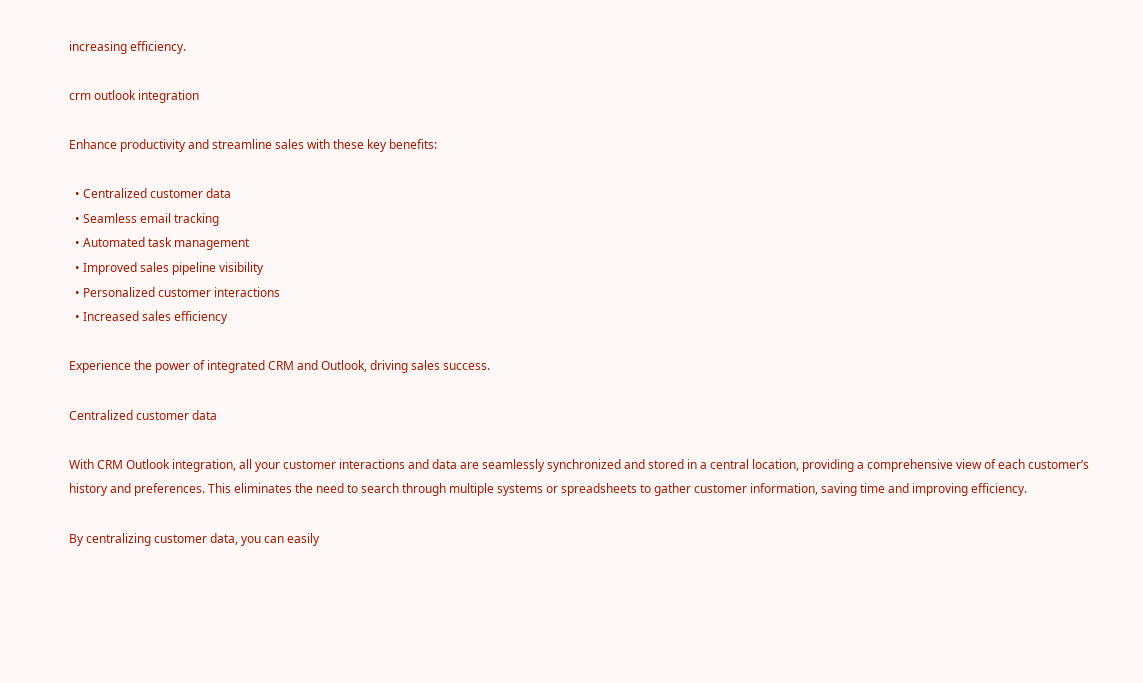increasing efficiency.

crm outlook integration

Enhance productivity and streamline sales with these key benefits:

  • Centralized customer data
  • Seamless email tracking
  • Automated task management
  • Improved sales pipeline visibility
  • Personalized customer interactions
  • Increased sales efficiency

Experience the power of integrated CRM and Outlook, driving sales success.

Centralized customer data

With CRM Outlook integration, all your customer interactions and data are seamlessly synchronized and stored in a central location, providing a comprehensive view of each customer’s history and preferences. This eliminates the need to search through multiple systems or spreadsheets to gather customer information, saving time and improving efficiency.

By centralizing customer data, you can easily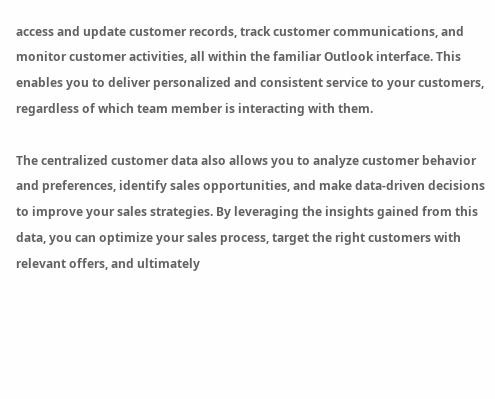access and update customer records, track customer communications, and monitor customer activities, all within the familiar Outlook interface. This enables you to deliver personalized and consistent service to your customers, regardless of which team member is interacting with them.

The centralized customer data also allows you to analyze customer behavior and preferences, identify sales opportunities, and make data-driven decisions to improve your sales strategies. By leveraging the insights gained from this data, you can optimize your sales process, target the right customers with relevant offers, and ultimately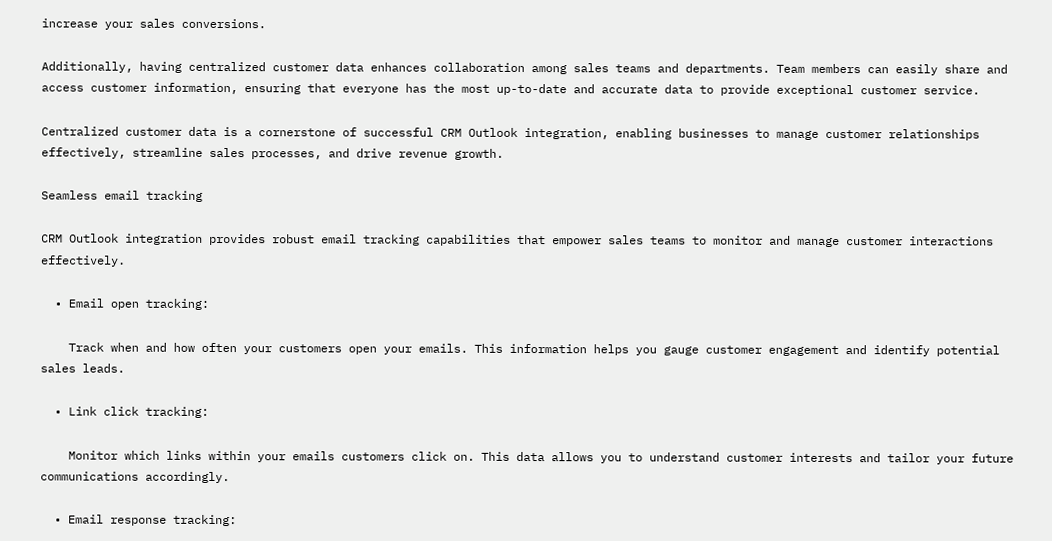increase your sales conversions.

Additionally, having centralized customer data enhances collaboration among sales teams and departments. Team members can easily share and access customer information, ensuring that everyone has the most up-to-date and accurate data to provide exceptional customer service.

Centralized customer data is a cornerstone of successful CRM Outlook integration, enabling businesses to manage customer relationships effectively, streamline sales processes, and drive revenue growth.

Seamless email tracking

CRM Outlook integration provides robust email tracking capabilities that empower sales teams to monitor and manage customer interactions effectively.

  • Email open tracking:

    Track when and how often your customers open your emails. This information helps you gauge customer engagement and identify potential sales leads.

  • Link click tracking:

    Monitor which links within your emails customers click on. This data allows you to understand customer interests and tailor your future communications accordingly.

  • Email response tracking: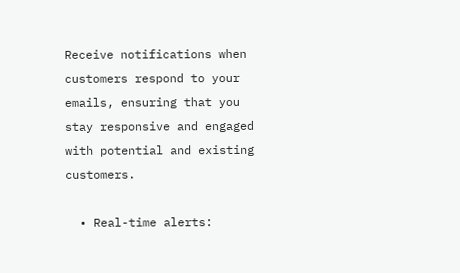Receive notifications when customers respond to your emails, ensuring that you stay responsive and engaged with potential and existing customers.

  • Real-time alerts: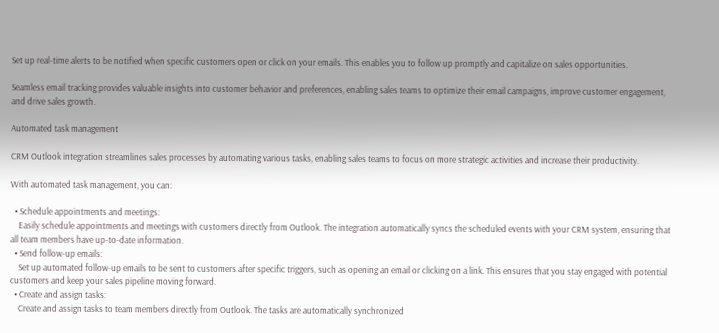Set up real-time alerts to be notified when specific customers open or click on your emails. This enables you to follow up promptly and capitalize on sales opportunities.

Seamless email tracking provides valuable insights into customer behavior and preferences, enabling sales teams to optimize their email campaigns, improve customer engagement, and drive sales growth.

Automated task management

CRM Outlook integration streamlines sales processes by automating various tasks, enabling sales teams to focus on more strategic activities and increase their productivity.

With automated task management, you can:

  • Schedule appointments and meetings:
    Easily schedule appointments and meetings with customers directly from Outlook. The integration automatically syncs the scheduled events with your CRM system, ensuring that all team members have up-to-date information.
  • Send follow-up emails:
    Set up automated follow-up emails to be sent to customers after specific triggers, such as opening an email or clicking on a link. This ensures that you stay engaged with potential customers and keep your sales pipeline moving forward.
  • Create and assign tasks:
    Create and assign tasks to team members directly from Outlook. The tasks are automatically synchronized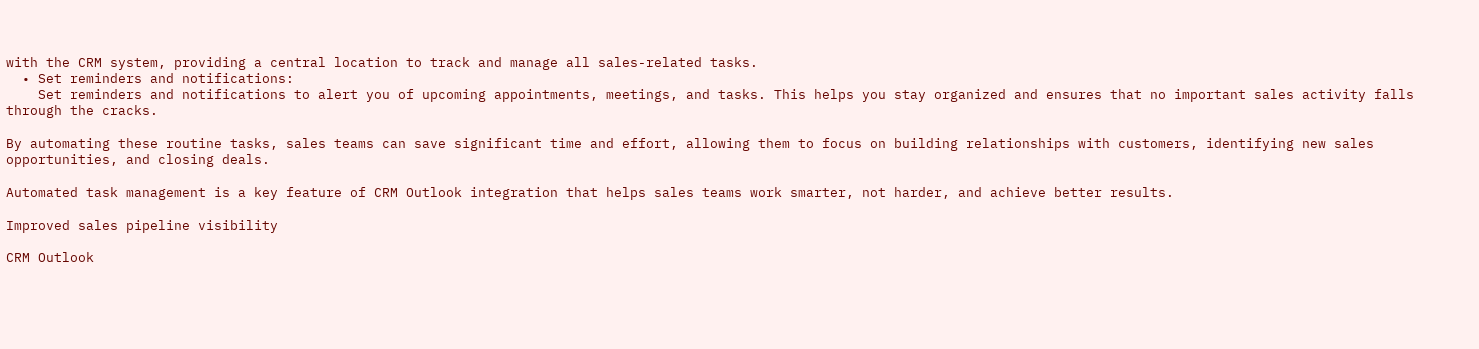with the CRM system, providing a central location to track and manage all sales-related tasks.
  • Set reminders and notifications:
    Set reminders and notifications to alert you of upcoming appointments, meetings, and tasks. This helps you stay organized and ensures that no important sales activity falls through the cracks.

By automating these routine tasks, sales teams can save significant time and effort, allowing them to focus on building relationships with customers, identifying new sales opportunities, and closing deals.

Automated task management is a key feature of CRM Outlook integration that helps sales teams work smarter, not harder, and achieve better results.

Improved sales pipeline visibility

CRM Outlook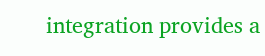integration provides a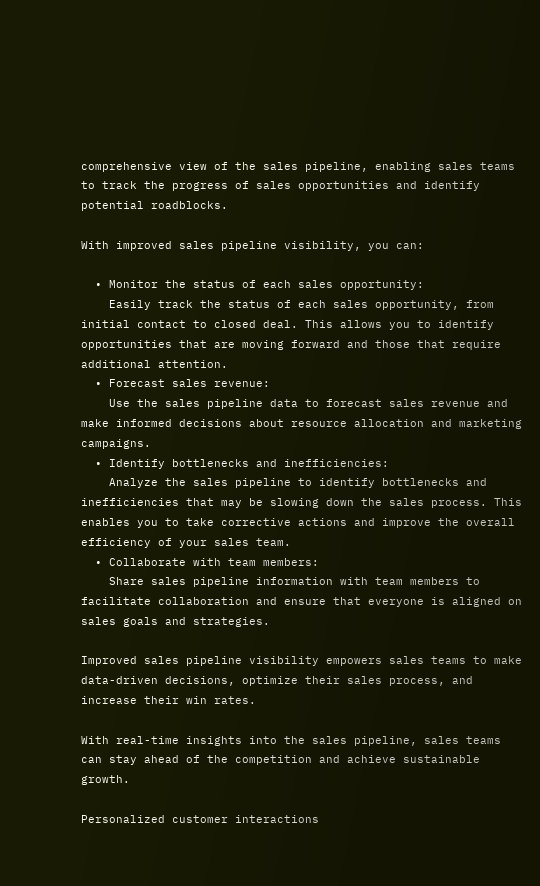comprehensive view of the sales pipeline, enabling sales teams to track the progress of sales opportunities and identify potential roadblocks.

With improved sales pipeline visibility, you can:

  • Monitor the status of each sales opportunity:
    Easily track the status of each sales opportunity, from initial contact to closed deal. This allows you to identify opportunities that are moving forward and those that require additional attention.
  • Forecast sales revenue:
    Use the sales pipeline data to forecast sales revenue and make informed decisions about resource allocation and marketing campaigns.
  • Identify bottlenecks and inefficiencies:
    Analyze the sales pipeline to identify bottlenecks and inefficiencies that may be slowing down the sales process. This enables you to take corrective actions and improve the overall efficiency of your sales team.
  • Collaborate with team members:
    Share sales pipeline information with team members to facilitate collaboration and ensure that everyone is aligned on sales goals and strategies.

Improved sales pipeline visibility empowers sales teams to make data-driven decisions, optimize their sales process, and increase their win rates.

With real-time insights into the sales pipeline, sales teams can stay ahead of the competition and achieve sustainable growth.

Personalized customer interactions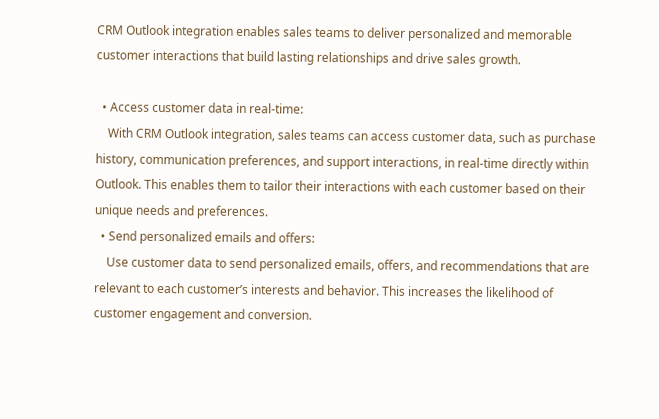CRM Outlook integration enables sales teams to deliver personalized and memorable customer interactions that build lasting relationships and drive sales growth.

  • Access customer data in real-time:
    With CRM Outlook integration, sales teams can access customer data, such as purchase history, communication preferences, and support interactions, in real-time directly within Outlook. This enables them to tailor their interactions with each customer based on their unique needs and preferences.
  • Send personalized emails and offers:
    Use customer data to send personalized emails, offers, and recommendations that are relevant to each customer’s interests and behavior. This increases the likelihood of customer engagement and conversion.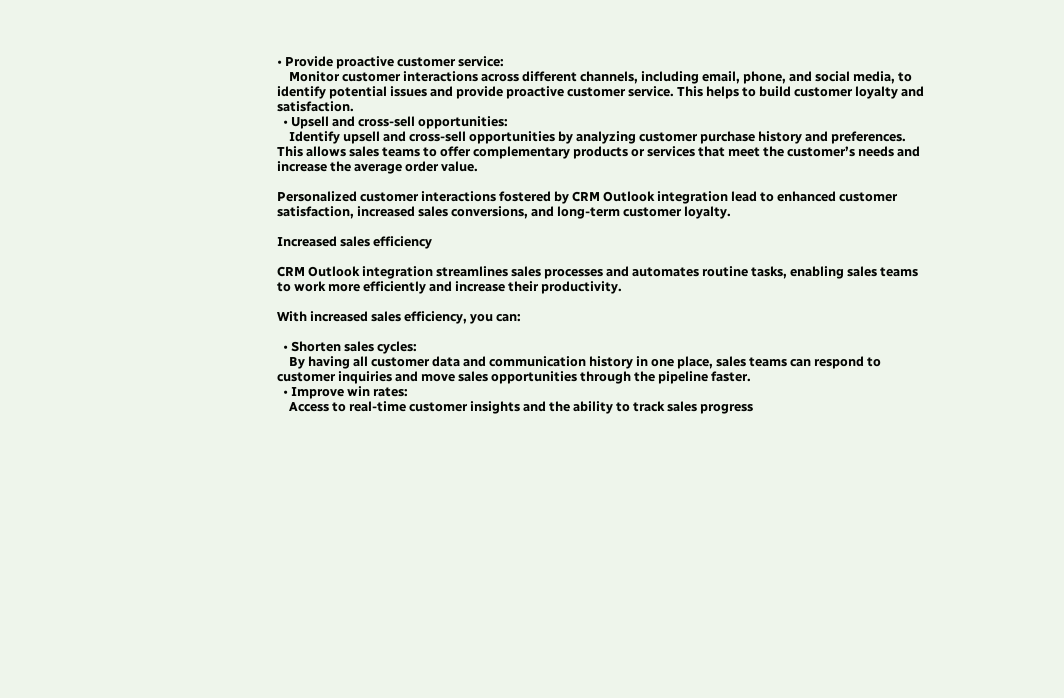• Provide proactive customer service:
    Monitor customer interactions across different channels, including email, phone, and social media, to identify potential issues and provide proactive customer service. This helps to build customer loyalty and satisfaction.
  • Upsell and cross-sell opportunities:
    Identify upsell and cross-sell opportunities by analyzing customer purchase history and preferences. This allows sales teams to offer complementary products or services that meet the customer’s needs and increase the average order value.

Personalized customer interactions fostered by CRM Outlook integration lead to enhanced customer satisfaction, increased sales conversions, and long-term customer loyalty.

Increased sales efficiency

CRM Outlook integration streamlines sales processes and automates routine tasks, enabling sales teams to work more efficiently and increase their productivity.

With increased sales efficiency, you can:

  • Shorten sales cycles:
    By having all customer data and communication history in one place, sales teams can respond to customer inquiries and move sales opportunities through the pipeline faster.
  • Improve win rates:
    Access to real-time customer insights and the ability to track sales progress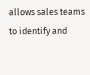allows sales teams to identify and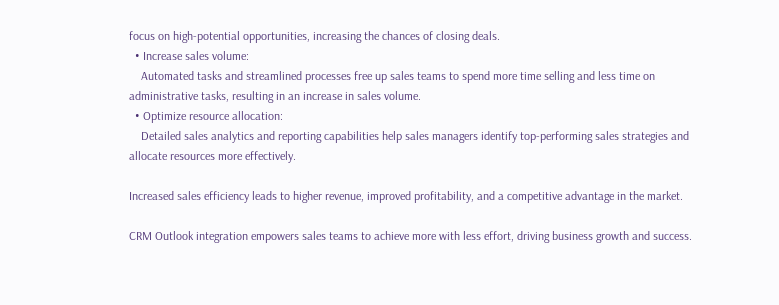focus on high-potential opportunities, increasing the chances of closing deals.
  • Increase sales volume:
    Automated tasks and streamlined processes free up sales teams to spend more time selling and less time on administrative tasks, resulting in an increase in sales volume.
  • Optimize resource allocation:
    Detailed sales analytics and reporting capabilities help sales managers identify top-performing sales strategies and allocate resources more effectively.

Increased sales efficiency leads to higher revenue, improved profitability, and a competitive advantage in the market.

CRM Outlook integration empowers sales teams to achieve more with less effort, driving business growth and success.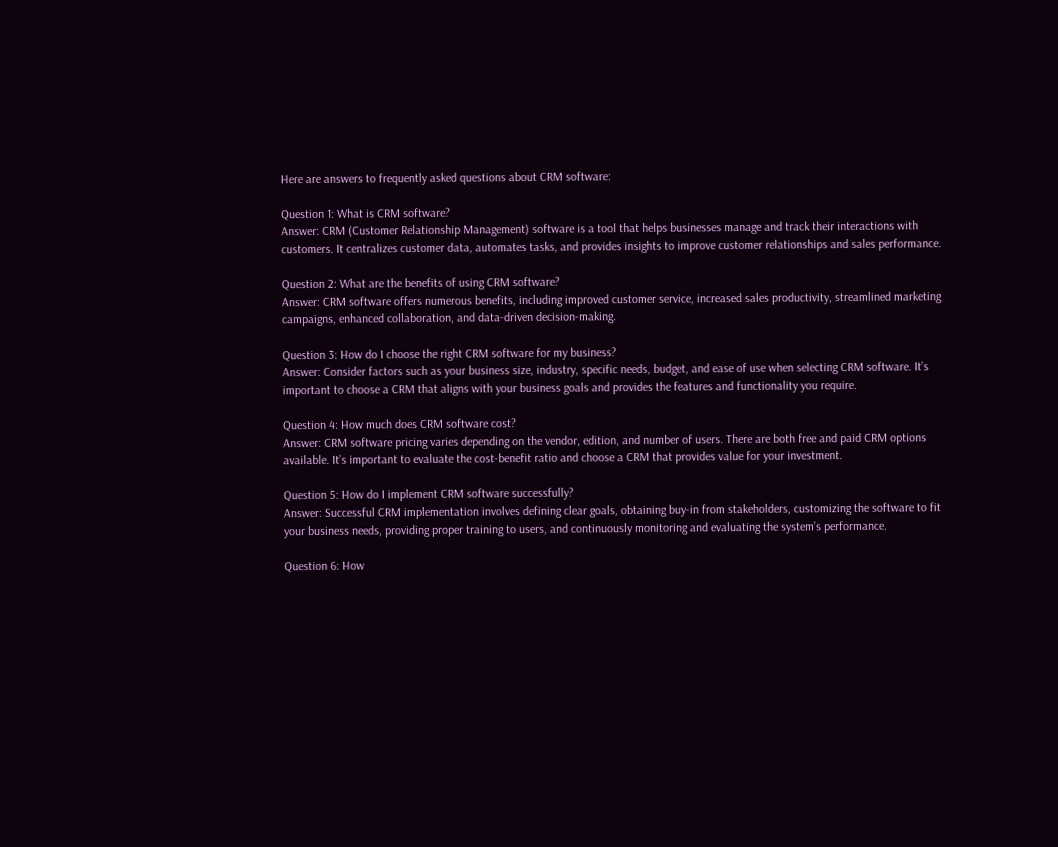Here are answers to frequently asked questions about CRM software:

Question 1: What is CRM software?
Answer: CRM (Customer Relationship Management) software is a tool that helps businesses manage and track their interactions with customers. It centralizes customer data, automates tasks, and provides insights to improve customer relationships and sales performance.

Question 2: What are the benefits of using CRM software?
Answer: CRM software offers numerous benefits, including improved customer service, increased sales productivity, streamlined marketing campaigns, enhanced collaboration, and data-driven decision-making.

Question 3: How do I choose the right CRM software for my business?
Answer: Consider factors such as your business size, industry, specific needs, budget, and ease of use when selecting CRM software. It’s important to choose a CRM that aligns with your business goals and provides the features and functionality you require.

Question 4: How much does CRM software cost?
Answer: CRM software pricing varies depending on the vendor, edition, and number of users. There are both free and paid CRM options available. It’s important to evaluate the cost-benefit ratio and choose a CRM that provides value for your investment.

Question 5: How do I implement CRM software successfully?
Answer: Successful CRM implementation involves defining clear goals, obtaining buy-in from stakeholders, customizing the software to fit your business needs, providing proper training to users, and continuously monitoring and evaluating the system’s performance.

Question 6: How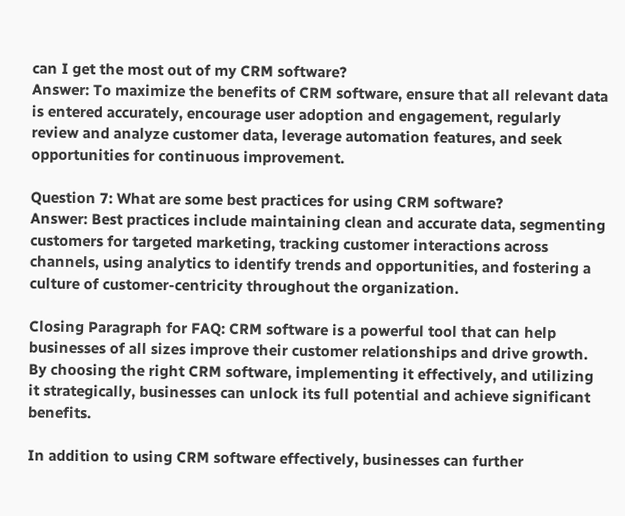can I get the most out of my CRM software?
Answer: To maximize the benefits of CRM software, ensure that all relevant data is entered accurately, encourage user adoption and engagement, regularly review and analyze customer data, leverage automation features, and seek opportunities for continuous improvement.

Question 7: What are some best practices for using CRM software?
Answer: Best practices include maintaining clean and accurate data, segmenting customers for targeted marketing, tracking customer interactions across channels, using analytics to identify trends and opportunities, and fostering a culture of customer-centricity throughout the organization.

Closing Paragraph for FAQ: CRM software is a powerful tool that can help businesses of all sizes improve their customer relationships and drive growth. By choosing the right CRM software, implementing it effectively, and utilizing it strategically, businesses can unlock its full potential and achieve significant benefits.

In addition to using CRM software effectively, businesses can further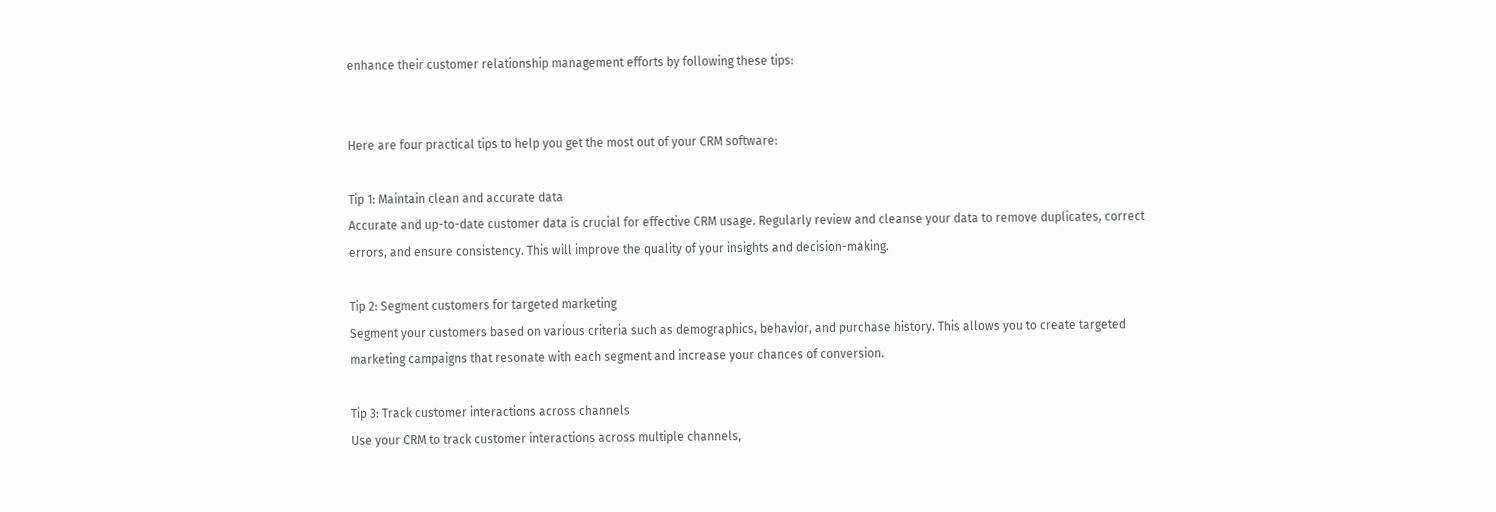enhance their customer relationship management efforts by following these tips:


Here are four practical tips to help you get the most out of your CRM software:

Tip 1: Maintain clean and accurate data
Accurate and up-to-date customer data is crucial for effective CRM usage. Regularly review and cleanse your data to remove duplicates, correct errors, and ensure consistency. This will improve the quality of your insights and decision-making.

Tip 2: Segment customers for targeted marketing
Segment your customers based on various criteria such as demographics, behavior, and purchase history. This allows you to create targeted marketing campaigns that resonate with each segment and increase your chances of conversion.

Tip 3: Track customer interactions across channels
Use your CRM to track customer interactions across multiple channels,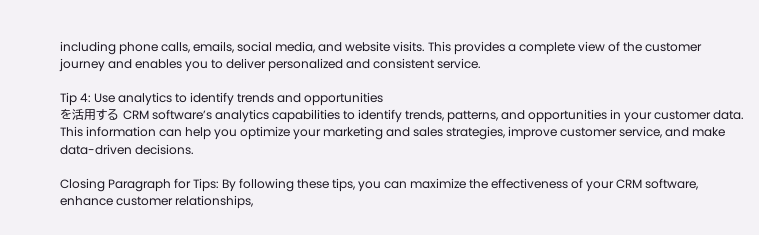including phone calls, emails, social media, and website visits. This provides a complete view of the customer journey and enables you to deliver personalized and consistent service.

Tip 4: Use analytics to identify trends and opportunities
を活用する CRM software’s analytics capabilities to identify trends, patterns, and opportunities in your customer data. This information can help you optimize your marketing and sales strategies, improve customer service, and make data-driven decisions.

Closing Paragraph for Tips: By following these tips, you can maximize the effectiveness of your CRM software, enhance customer relationships,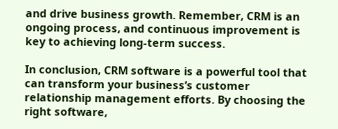and drive business growth. Remember, CRM is an ongoing process, and continuous improvement is key to achieving long-term success.

In conclusion, CRM software is a powerful tool that can transform your business’s customer relationship management efforts. By choosing the right software,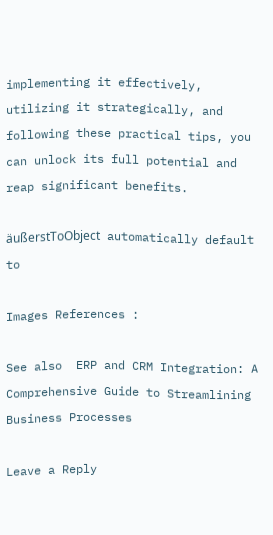implementing it effectively, utilizing it strategically, and following these practical tips, you can unlock its full potential and reap significant benefits.

äußerstToObject automatically default to

Images References :

See also  ERP and CRM Integration: A Comprehensive Guide to Streamlining Business Processes

Leave a Reply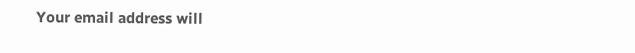Your email address will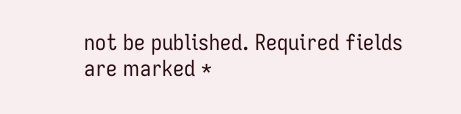not be published. Required fields are marked *